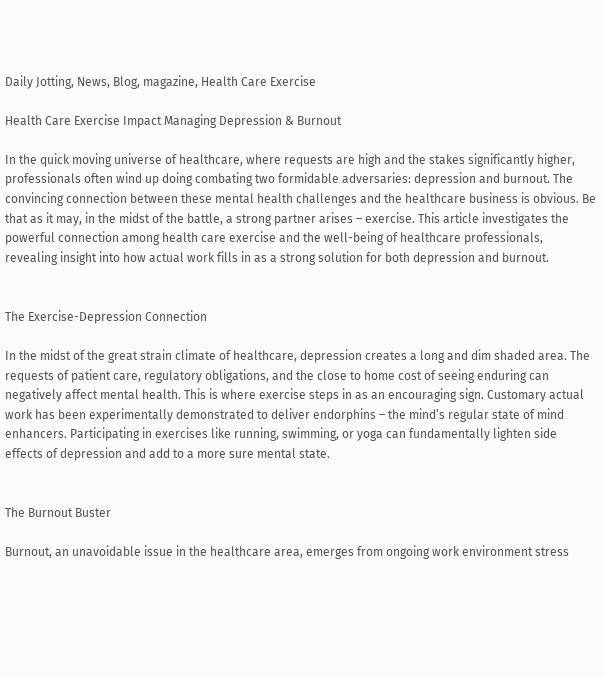Daily Jotting, News, Blog, magazine, Health Care Exercise

Health Care Exercise Impact Managing Depression & Burnout

In the quick moving universe of healthcare, where requests are high and the stakes significantly higher, professionals often wind up doing combating two formidable adversaries: depression and burnout. The convincing connection between these mental health challenges and the healthcare business is obvious. Be that as it may, in the midst of the battle, a strong partner arises – exercise. This article investigates the powerful connection among health care exercise and the well-being of healthcare professionals, revealing insight into how actual work fills in as a strong solution for both depression and burnout.


The Exercise-Depression Connection

In the midst of the great strain climate of healthcare, depression creates a long and dim shaded area. The requests of patient care, regulatory obligations, and the close to home cost of seeing enduring can negatively affect mental health. This is where exercise steps in as an encouraging sign. Customary actual work has been experimentally demonstrated to deliver endorphins – the mind’s regular state of mind enhancers. Participating in exercises like running, swimming, or yoga can fundamentally lighten side effects of depression and add to a more sure mental state.


The Burnout Buster

Burnout, an unavoidable issue in the healthcare area, emerges from ongoing work environment stress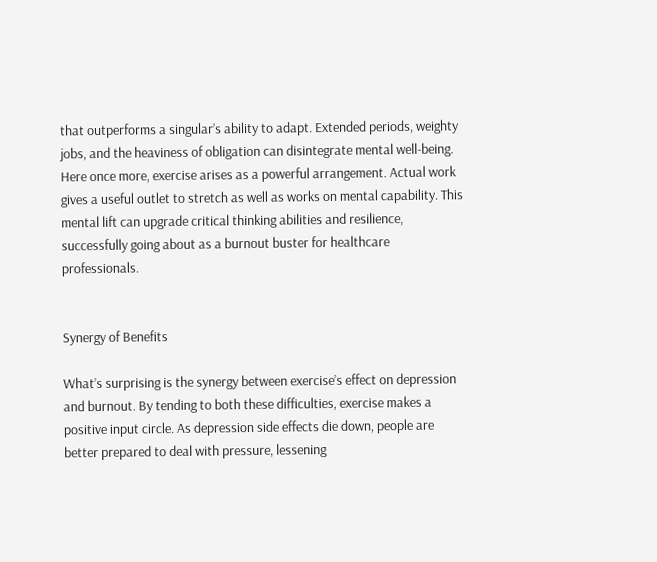that outperforms a singular’s ability to adapt. Extended periods, weighty jobs, and the heaviness of obligation can disintegrate mental well-being. Here once more, exercise arises as a powerful arrangement. Actual work gives a useful outlet to stretch as well as works on mental capability. This mental lift can upgrade critical thinking abilities and resilience, successfully going about as a burnout buster for healthcare professionals.


Synergy of Benefits

What’s surprising is the synergy between exercise’s effect on depression and burnout. By tending to both these difficulties, exercise makes a positive input circle. As depression side effects die down, people are better prepared to deal with pressure, lessening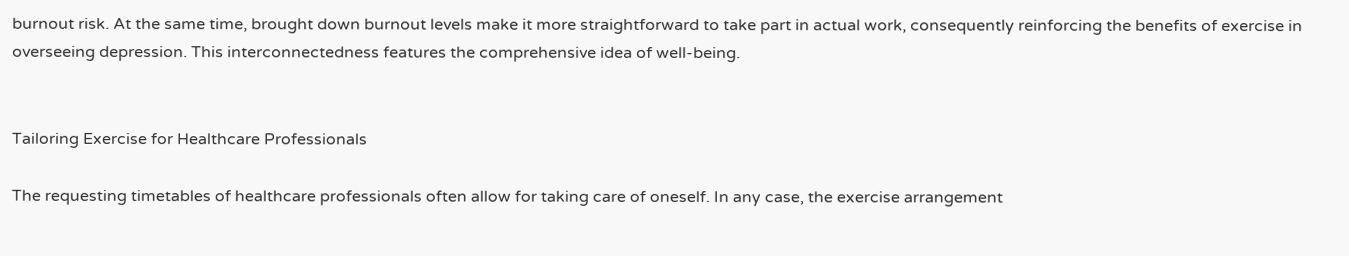burnout risk. At the same time, brought down burnout levels make it more straightforward to take part in actual work, consequently reinforcing the benefits of exercise in overseeing depression. This interconnectedness features the comprehensive idea of well-being.


Tailoring Exercise for Healthcare Professionals

The requesting timetables of healthcare professionals often allow for taking care of oneself. In any case, the exercise arrangement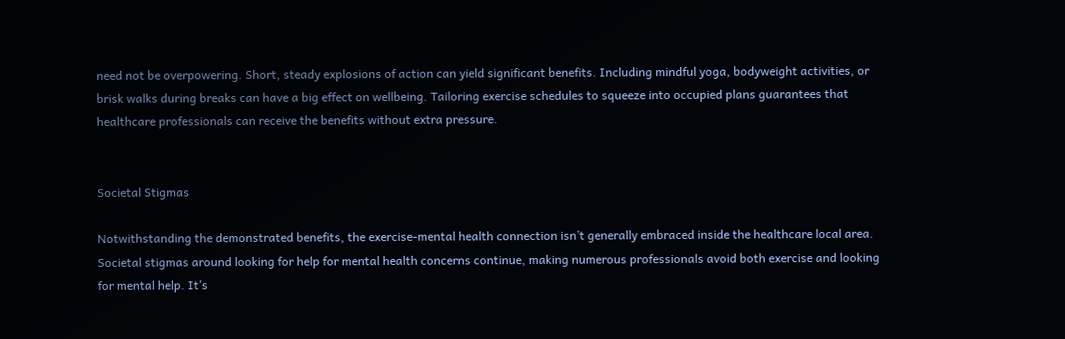need not be overpowering. Short, steady explosions of action can yield significant benefits. Including mindful yoga, bodyweight activities, or brisk walks during breaks can have a big effect on wellbeing. Tailoring exercise schedules to squeeze into occupied plans guarantees that healthcare professionals can receive the benefits without extra pressure.


Societal Stigmas

Notwithstanding the demonstrated benefits, the exercise-mental health connection isn’t generally embraced inside the healthcare local area. Societal stigmas around looking for help for mental health concerns continue, making numerous professionals avoid both exercise and looking for mental help. It’s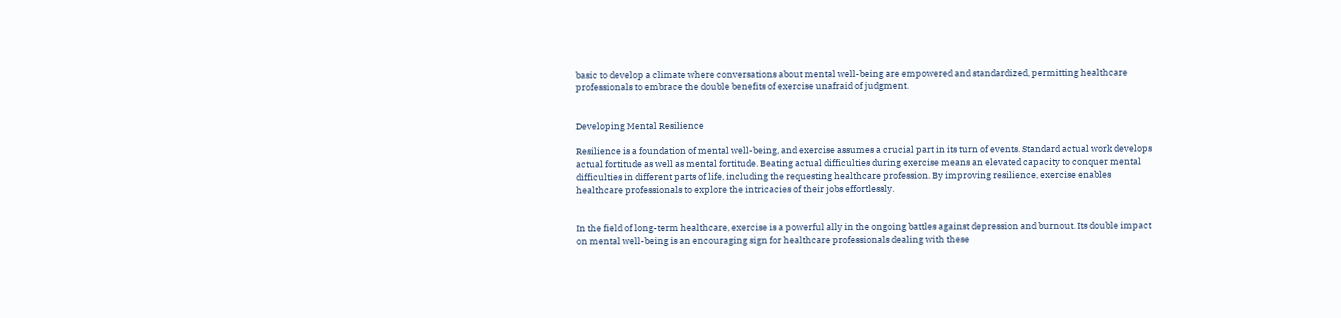basic to develop a climate where conversations about mental well-being are empowered and standardized, permitting healthcare  professionals to embrace the double benefits of exercise unafraid of judgment.


Developing Mental Resilience

Resilience is a foundation of mental well-being, and exercise assumes a crucial part in its turn of events. Standard actual work develops actual fortitude as well as mental fortitude. Beating actual difficulties during exercise means an elevated capacity to conquer mental difficulties in different parts of life, including the requesting healthcare profession. By improving resilience, exercise enables healthcare professionals to explore the intricacies of their jobs effortlessly.


In the field of long-term healthcare, exercise is a powerful ally in the ongoing battles against depression and burnout. Its double impact on mental well-being is an encouraging sign for healthcare professionals dealing with these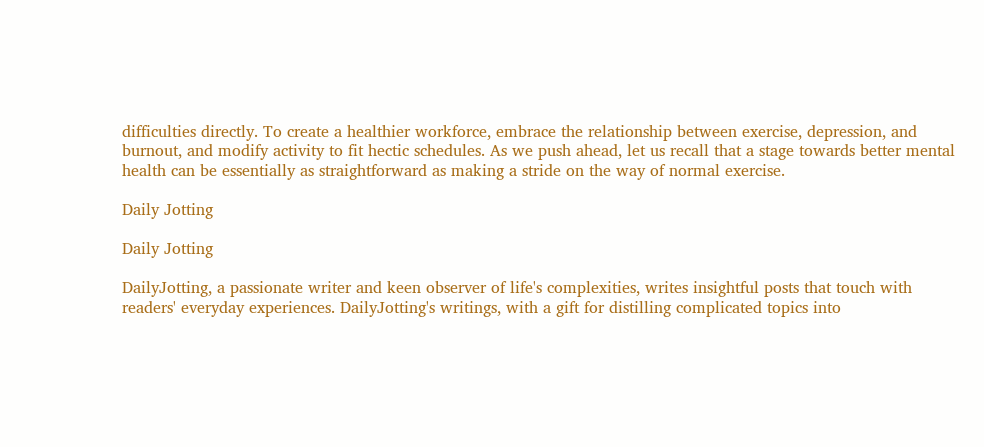difficulties directly. To create a healthier workforce, embrace the relationship between exercise, depression, and burnout, and modify activity to fit hectic schedules. As we push ahead, let us recall that a stage towards better mental health can be essentially as straightforward as making a stride on the way of normal exercise.

Daily Jotting

Daily Jotting

DailyJotting, a passionate writer and keen observer of life's complexities, writes insightful posts that touch with readers' everyday experiences. DailyJotting's writings, with a gift for distilling complicated topics into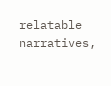relatable narratives,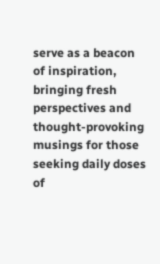serve as a beacon of inspiration, bringing fresh perspectives and thought-provoking musings for those seeking daily doses of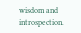wisdom and introspection.